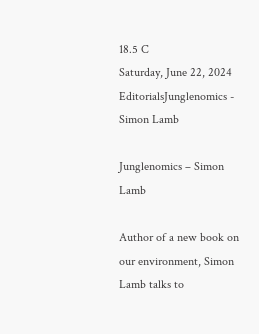18.5 C
Saturday, June 22, 2024
EditorialsJunglenomics - Simon Lamb

Junglenomics – Simon Lamb

Author of a new book on our environment, Simon Lamb talks to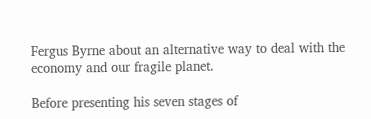Fergus Byrne about an alternative way to deal with the economy and our fragile planet.

Before presenting his seven stages of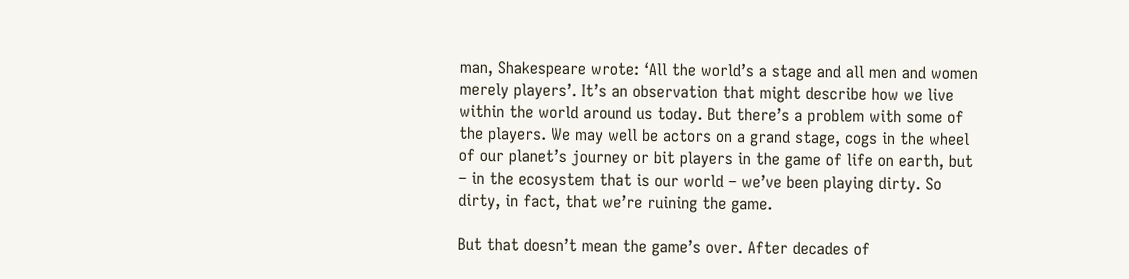man, Shakespeare wrote: ‘All the world’s a stage and all men and women merely players’. It’s an observation that might describe how we live within the world around us today. But there’s a problem with some of the players. We may well be actors on a grand stage, cogs in the wheel of our planet’s journey or bit players in the game of life on earth, but – in the ecosystem that is our world – we’ve been playing dirty. So dirty, in fact, that we’re ruining the game.

But that doesn’t mean the game’s over. After decades of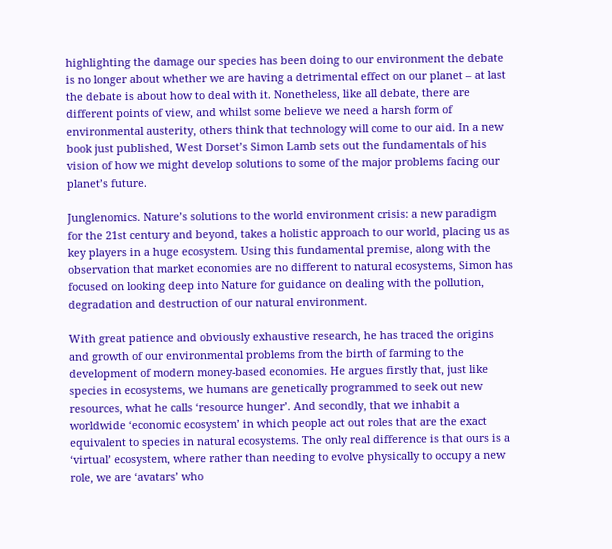highlighting the damage our species has been doing to our environment the debate is no longer about whether we are having a detrimental effect on our planet – at last the debate is about how to deal with it. Nonetheless, like all debate, there are different points of view, and whilst some believe we need a harsh form of environmental austerity, others think that technology will come to our aid. In a new book just published, West Dorset’s Simon Lamb sets out the fundamentals of his vision of how we might develop solutions to some of the major problems facing our planet’s future.

Junglenomics. Nature’s solutions to the world environment crisis: a new paradigm for the 21st century and beyond, takes a holistic approach to our world, placing us as key players in a huge ecosystem. Using this fundamental premise, along with the observation that market economies are no different to natural ecosystems, Simon has focused on looking deep into Nature for guidance on dealing with the pollution, degradation and destruction of our natural environment.

With great patience and obviously exhaustive research, he has traced the origins and growth of our environmental problems from the birth of farming to the development of modern money-based economies. He argues firstly that, just like species in ecosystems, we humans are genetically programmed to seek out new resources, what he calls ‘resource hunger’. And secondly, that we inhabit a worldwide ‘economic ecosystem’ in which people act out roles that are the exact equivalent to species in natural ecosystems. The only real difference is that ours is a ‘virtual’ ecosystem, where rather than needing to evolve physically to occupy a new role, we are ‘avatars’ who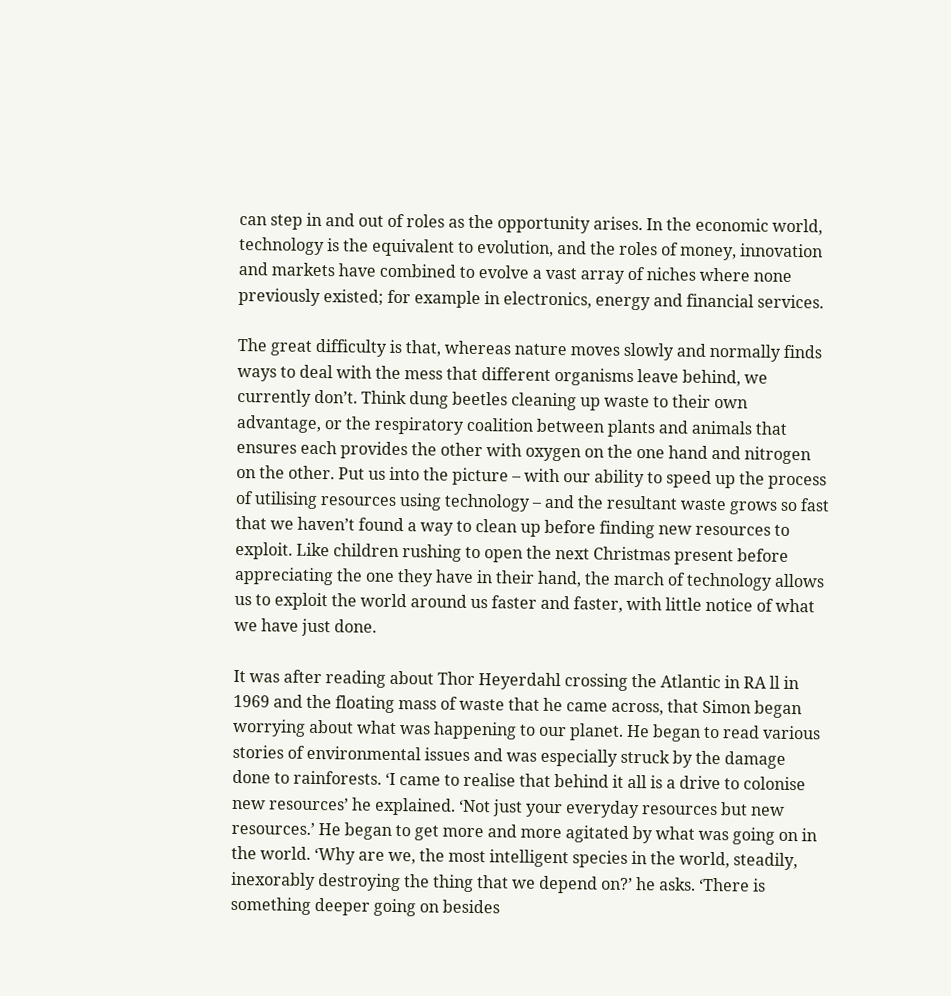can step in and out of roles as the opportunity arises. In the economic world, technology is the equivalent to evolution, and the roles of money, innovation and markets have combined to evolve a vast array of niches where none previously existed; for example in electronics, energy and financial services.

The great difficulty is that, whereas nature moves slowly and normally finds ways to deal with the mess that different organisms leave behind, we currently don’t. Think dung beetles cleaning up waste to their own advantage, or the respiratory coalition between plants and animals that ensures each provides the other with oxygen on the one hand and nitrogen on the other. Put us into the picture – with our ability to speed up the process of utilising resources using technology – and the resultant waste grows so fast that we haven’t found a way to clean up before finding new resources to exploit. Like children rushing to open the next Christmas present before appreciating the one they have in their hand, the march of technology allows us to exploit the world around us faster and faster, with little notice of what we have just done.

It was after reading about Thor Heyerdahl crossing the Atlantic in RA ll in 1969 and the floating mass of waste that he came across, that Simon began worrying about what was happening to our planet. He began to read various stories of environmental issues and was especially struck by the damage done to rainforests. ‘I came to realise that behind it all is a drive to colonise new resources’ he explained. ‘Not just your everyday resources but new resources.’ He began to get more and more agitated by what was going on in the world. ‘Why are we, the most intelligent species in the world, steadily, inexorably destroying the thing that we depend on?’ he asks. ‘There is something deeper going on besides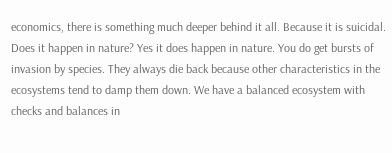economics, there is something much deeper behind it all. Because it is suicidal. Does it happen in nature? Yes it does happen in nature. You do get bursts of invasion by species. They always die back because other characteristics in the ecosystems tend to damp them down. We have a balanced ecosystem with checks and balances in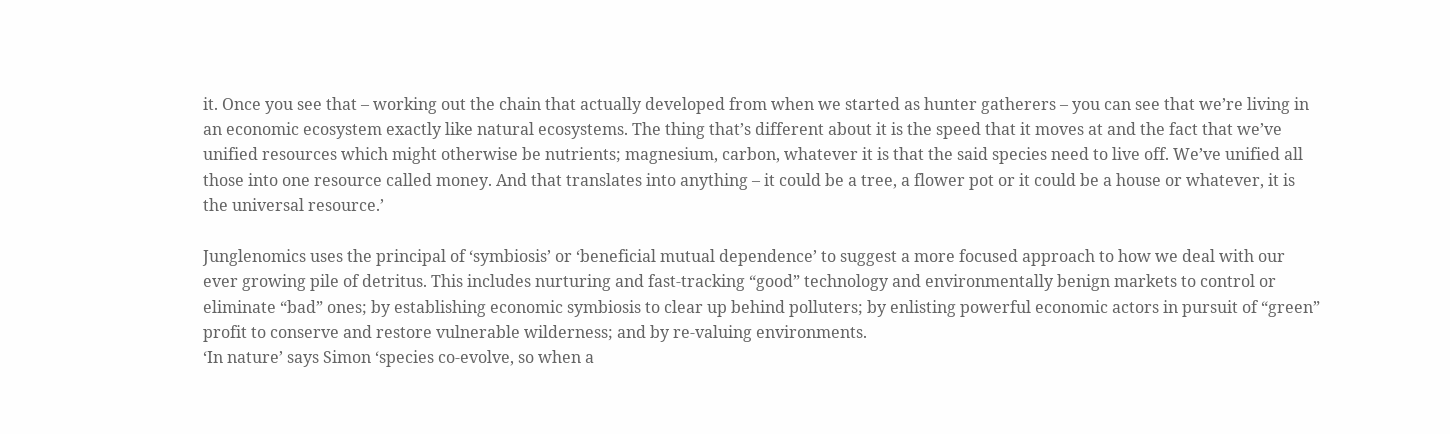it. Once you see that – working out the chain that actually developed from when we started as hunter gatherers – you can see that we’re living in an economic ecosystem exactly like natural ecosystems. The thing that’s different about it is the speed that it moves at and the fact that we’ve unified resources which might otherwise be nutrients; magnesium, carbon, whatever it is that the said species need to live off. We’ve unified all those into one resource called money. And that translates into anything – it could be a tree, a flower pot or it could be a house or whatever, it is the universal resource.’

Junglenomics uses the principal of ‘symbiosis’ or ‘beneficial mutual dependence’ to suggest a more focused approach to how we deal with our ever growing pile of detritus. This includes nurturing and fast-tracking “good” technology and environmentally benign markets to control or eliminate “bad” ones; by establishing economic symbiosis to clear up behind polluters; by enlisting powerful economic actors in pursuit of “green” profit to conserve and restore vulnerable wilderness; and by re-valuing environments.
‘In nature’ says Simon ‘species co-evolve, so when a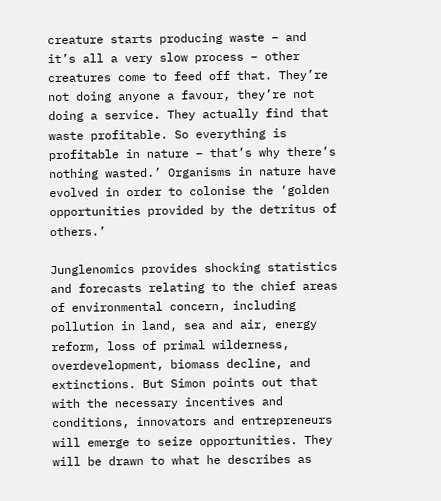creature starts producing waste – and it’s all a very slow process – other creatures come to feed off that. They’re not doing anyone a favour, they’re not doing a service. They actually find that waste profitable. So everything is profitable in nature – that’s why there’s nothing wasted.’ Organisms in nature have evolved in order to colonise the ‘golden opportunities provided by the detritus of others.’

Junglenomics provides shocking statistics and forecasts relating to the chief areas of environmental concern, including pollution in land, sea and air, energy reform, loss of primal wilderness, overdevelopment, biomass decline, and extinctions. But Simon points out that with the necessary incentives and conditions, innovators and entrepreneurs will emerge to seize opportunities. They will be drawn to what he describes as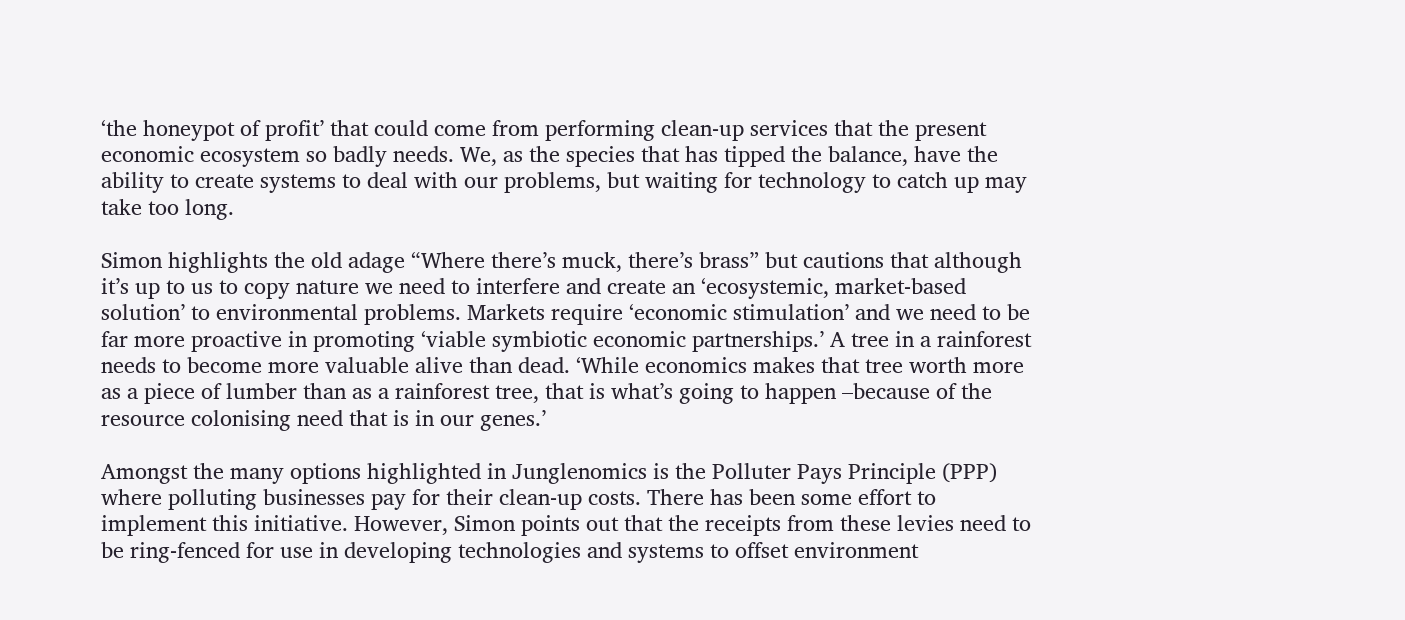‘the honeypot of profit’ that could come from performing clean-up services that the present economic ecosystem so badly needs. We, as the species that has tipped the balance, have the ability to create systems to deal with our problems, but waiting for technology to catch up may take too long.

Simon highlights the old adage “Where there’s muck, there’s brass” but cautions that although it’s up to us to copy nature we need to interfere and create an ‘ecosystemic, market-based solution’ to environmental problems. Markets require ‘economic stimulation’ and we need to be far more proactive in promoting ‘viable symbiotic economic partnerships.’ A tree in a rainforest needs to become more valuable alive than dead. ‘While economics makes that tree worth more as a piece of lumber than as a rainforest tree, that is what’s going to happen –because of the resource colonising need that is in our genes.’

Amongst the many options highlighted in Junglenomics is the Polluter Pays Principle (PPP) where polluting businesses pay for their clean-up costs. There has been some effort to implement this initiative. However, Simon points out that the receipts from these levies need to be ring-fenced for use in developing technologies and systems to offset environment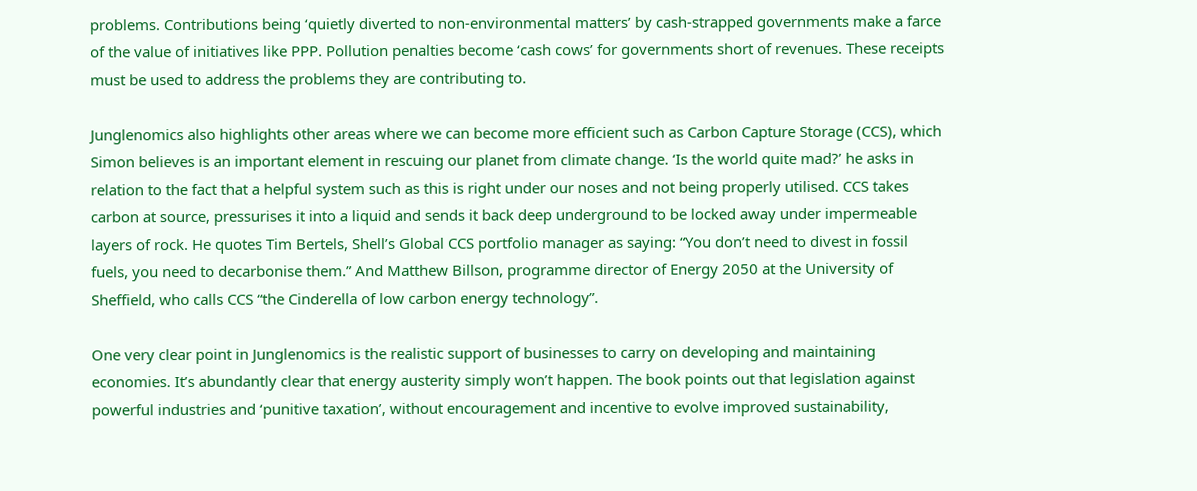problems. Contributions being ‘quietly diverted to non-environmental matters’ by cash-strapped governments make a farce of the value of initiatives like PPP. Pollution penalties become ‘cash cows’ for governments short of revenues. These receipts must be used to address the problems they are contributing to.

Junglenomics also highlights other areas where we can become more efficient such as Carbon Capture Storage (CCS), which Simon believes is an important element in rescuing our planet from climate change. ‘Is the world quite mad?’ he asks in relation to the fact that a helpful system such as this is right under our noses and not being properly utilised. CCS takes carbon at source, pressurises it into a liquid and sends it back deep underground to be locked away under impermeable layers of rock. He quotes Tim Bertels, Shell’s Global CCS portfolio manager as saying: “You don’t need to divest in fossil fuels, you need to decarbonise them.” And Matthew Billson, programme director of Energy 2050 at the University of Sheffield, who calls CCS “the Cinderella of low carbon energy technology”.

One very clear point in Junglenomics is the realistic support of businesses to carry on developing and maintaining economies. It’s abundantly clear that energy austerity simply won’t happen. The book points out that legislation against powerful industries and ‘punitive taxation’, without encouragement and incentive to evolve improved sustainability,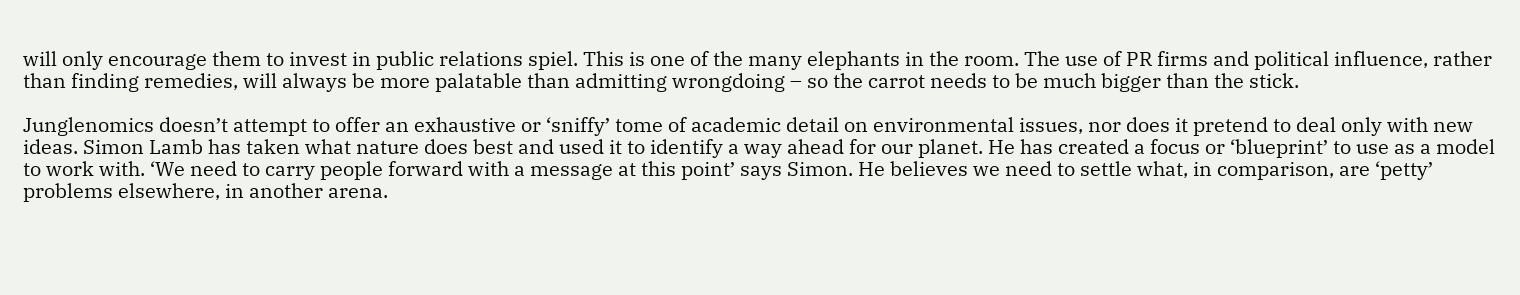will only encourage them to invest in public relations spiel. This is one of the many elephants in the room. The use of PR firms and political influence, rather than finding remedies, will always be more palatable than admitting wrongdoing – so the carrot needs to be much bigger than the stick.

Junglenomics doesn’t attempt to offer an exhaustive or ‘sniffy’ tome of academic detail on environmental issues, nor does it pretend to deal only with new ideas. Simon Lamb has taken what nature does best and used it to identify a way ahead for our planet. He has created a focus or ‘blueprint’ to use as a model to work with. ‘We need to carry people forward with a message at this point’ says Simon. He believes we need to settle what, in comparison, are ‘petty’ problems elsewhere, in another arena.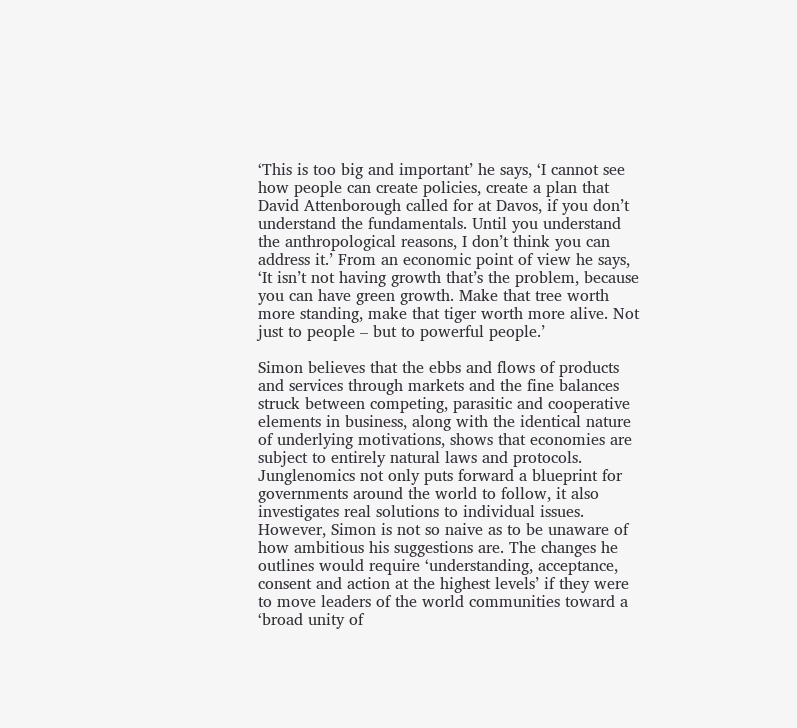‘This is too big and important’ he says, ‘I cannot see how people can create policies, create a plan that David Attenborough called for at Davos, if you don’t understand the fundamentals. Until you understand the anthropological reasons, I don’t think you can address it.’ From an economic point of view he says, ‘It isn’t not having growth that’s the problem, because you can have green growth. Make that tree worth more standing, make that tiger worth more alive. Not just to people – but to powerful people.’

Simon believes that the ebbs and flows of products and services through markets and the fine balances struck between competing, parasitic and cooperative elements in business, along with the identical nature of underlying motivations, shows that economies are subject to entirely natural laws and protocols. Junglenomics not only puts forward a blueprint for governments around the world to follow, it also investigates real solutions to individual issues. However, Simon is not so naive as to be unaware of how ambitious his suggestions are. The changes he outlines would require ‘understanding, acceptance, consent and action at the highest levels’ if they were to move leaders of the world communities toward a ‘broad unity of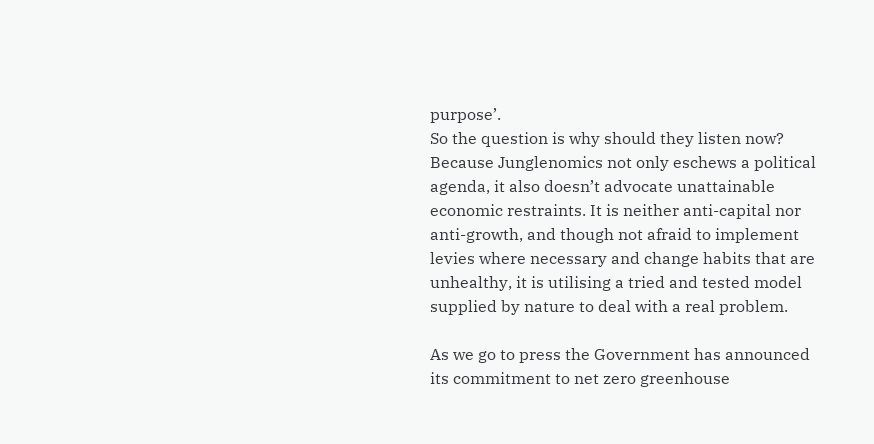purpose’.
So the question is why should they listen now? Because Junglenomics not only eschews a political agenda, it also doesn’t advocate unattainable economic restraints. It is neither anti-capital nor anti-growth, and though not afraid to implement levies where necessary and change habits that are unhealthy, it is utilising a tried and tested model supplied by nature to deal with a real problem.

As we go to press the Government has announced its commitment to net zero greenhouse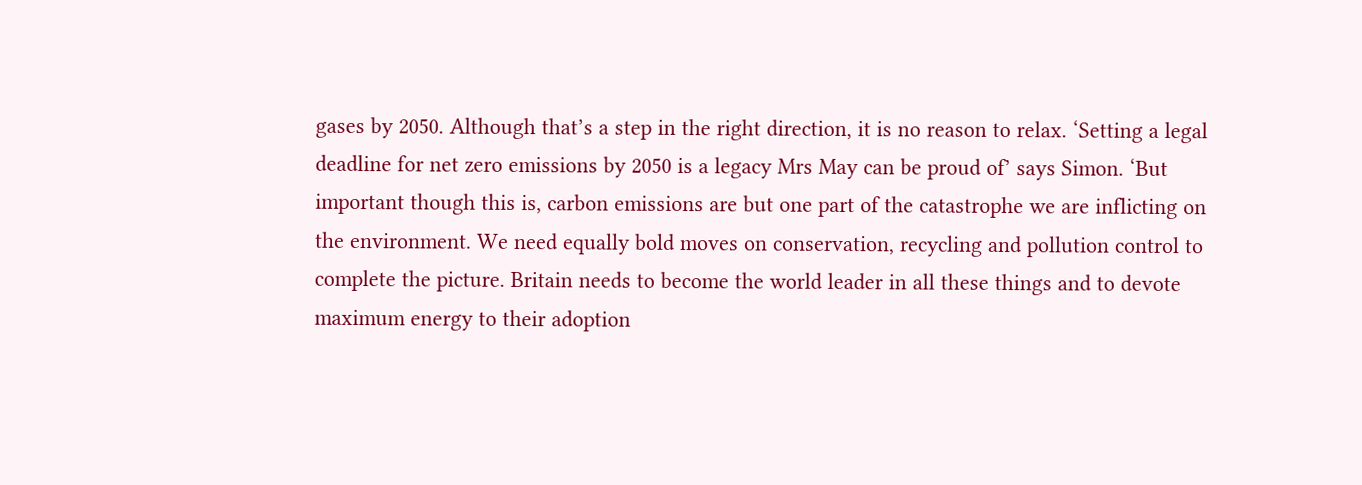gases by 2050. Although that’s a step in the right direction, it is no reason to relax. ‘Setting a legal deadline for net zero emissions by 2050 is a legacy Mrs May can be proud of’ says Simon. ‘But important though this is, carbon emissions are but one part of the catastrophe we are inflicting on the environment. We need equally bold moves on conservation, recycling and pollution control to complete the picture. Britain needs to become the world leader in all these things and to devote maximum energy to their adoption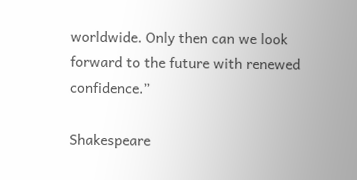worldwide. Only then can we look forward to the future with renewed confidence.”

Shakespeare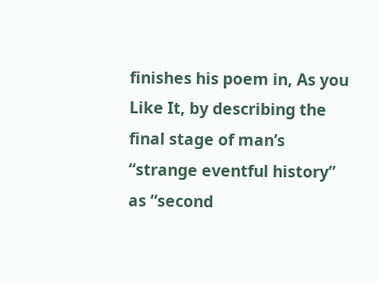finishes his poem in, As you Like It, by describing the final stage of man’s “strange eventful history” as “second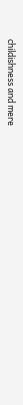childishness and mere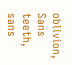oblivion, Sans teeth, sans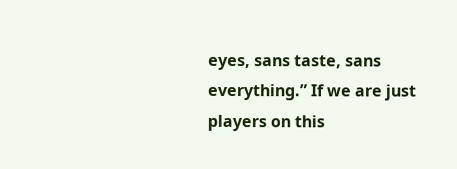eyes, sans taste, sans everything.” If we are just players on this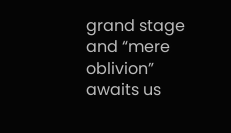grand stage and “mere oblivion” awaits us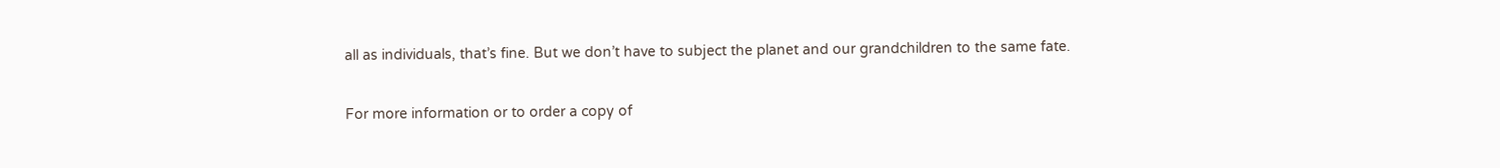all as individuals, that’s fine. But we don’t have to subject the planet and our grandchildren to the same fate.

For more information or to order a copy of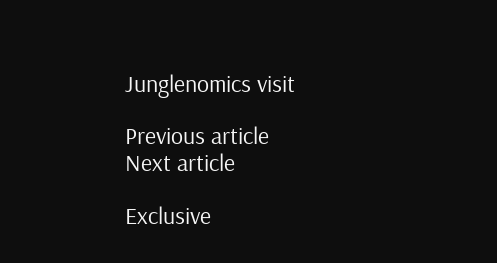Junglenomics visit

Previous article
Next article

Exclusive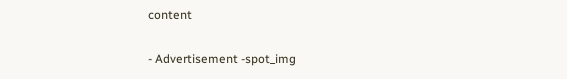content

- Advertisement -spot_img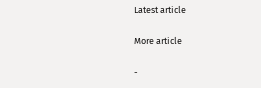Latest article

More article

-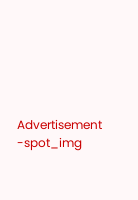Advertisement -spot_img